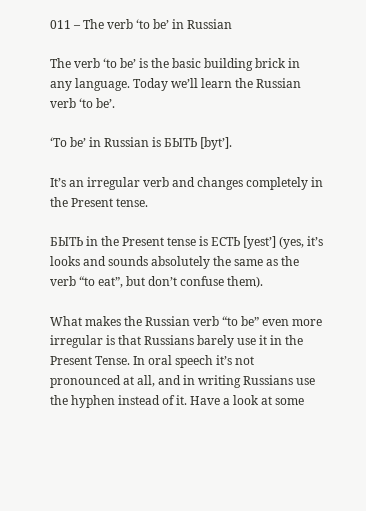011 – The verb ‘to be’ in Russian

The verb ‘to be’ is the basic building brick in any language. Today we’ll learn the Russian verb ‘to be’.

‘To be’ in Russian is БЫТЬ [byt’].

It’s an irregular verb and changes completely in the Present tense.

БЫТЬ in the Present tense is ЕСТЬ [yest’] (yes, it’s looks and sounds absolutely the same as the verb “to eat”, but don’t confuse them).

What makes the Russian verb “to be” even more irregular is that Russians barely use it in the Present Tense. In oral speech it’s not pronounced at all, and in writing Russians use the hyphen instead of it. Have a look at some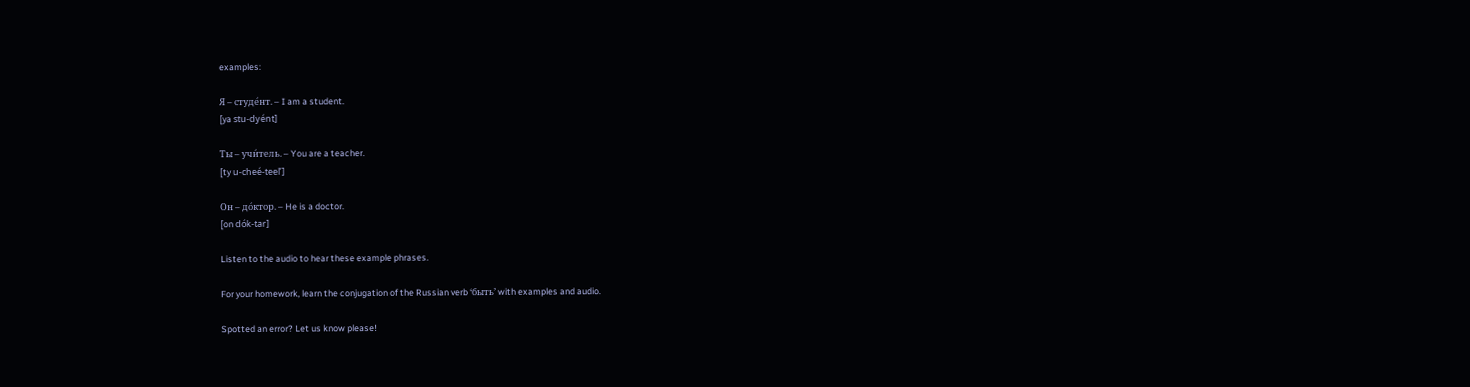examples:

Я – студе́нт. – I am a student.
[ya stu-dyént]

Ты – учи́тель. – You are a teacher.
[ty u-cheé-teel’]

Он – до́ктор. – He is a doctor.
[on dók-tar]

Listen to the audio to hear these example phrases.

For your homework, learn the conjugation of the Russian verb ‘быть’ with examples and audio.

Spotted an error? Let us know please!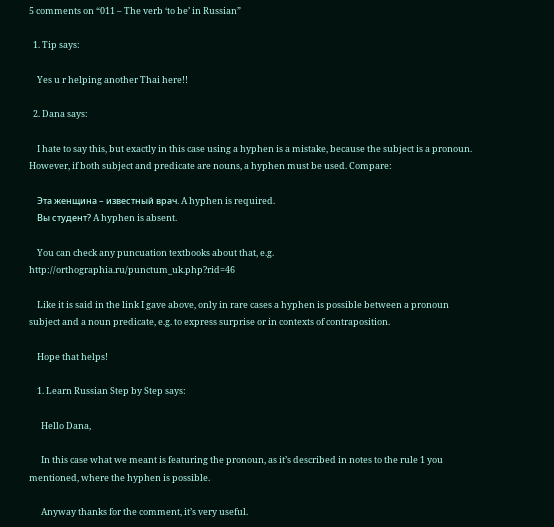5 comments on “011 – The verb ‘to be’ in Russian”

  1. Tip says:

    Yes u r helping another Thai here!!

  2. Dana says:

    I hate to say this, but exactly in this case using a hyphen is a mistake, because the subject is a pronoun. However, if both subject and predicate are nouns, a hyphen must be used. Compare:

    Эта женщина – известный врач. A hyphen is required.
    Вы студент? A hyphen is absent.

    You can check any puncuation textbooks about that, e.g. http://orthographia.ru/punctum_uk.php?rid=46

    Like it is said in the link I gave above, only in rare cases a hyphen is possible between a pronoun subject and a noun predicate, e.g. to express surprise or in contexts of contraposition.

    Hope that helps!

    1. Learn Russian Step by Step says:

      Hello Dana,

      In this case what we meant is featuring the pronoun, as it’s described in notes to the rule 1 you mentioned, where the hyphen is possible.

      Anyway thanks for the comment, it’s very useful.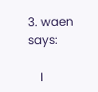3. waen says:

    I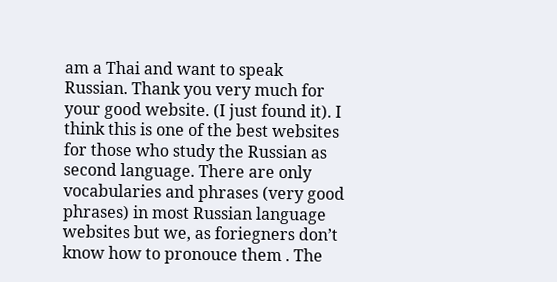am a Thai and want to speak Russian. Thank you very much for your good website. (I just found it). I think this is one of the best websites for those who study the Russian as second language. There are only vocabularies and phrases (very good phrases) in most Russian language websites but we, as foriegners don’t know how to pronouce them . The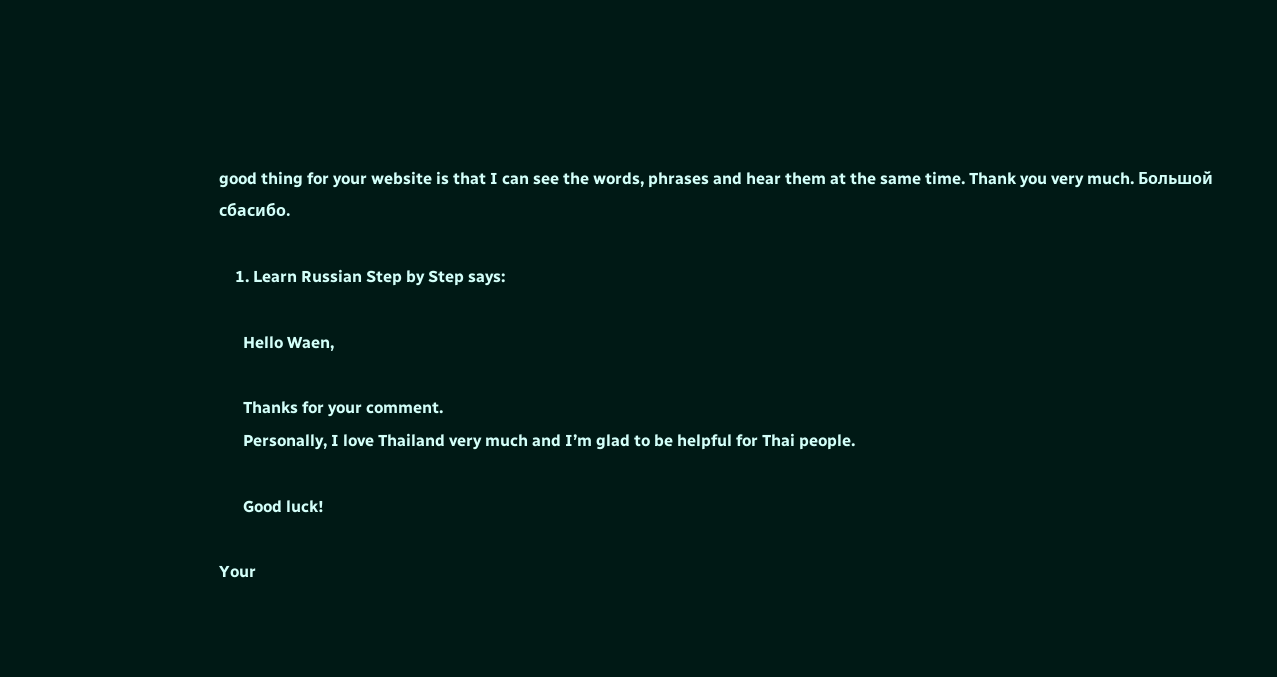good thing for your website is that I can see the words, phrases and hear them at the same time. Thank you very much. Большой сбасибо.

    1. Learn Russian Step by Step says:

      Hello Waen,

      Thanks for your comment.
      Personally, I love Thailand very much and I’m glad to be helpful for Thai people.

      Good luck!

Your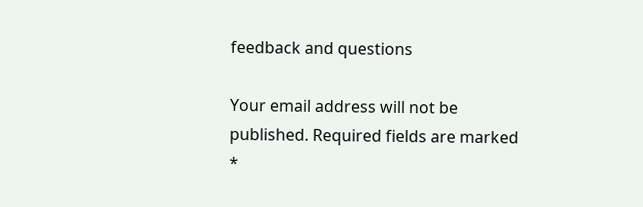feedback and questions

Your email address will not be published. Required fields are marked *